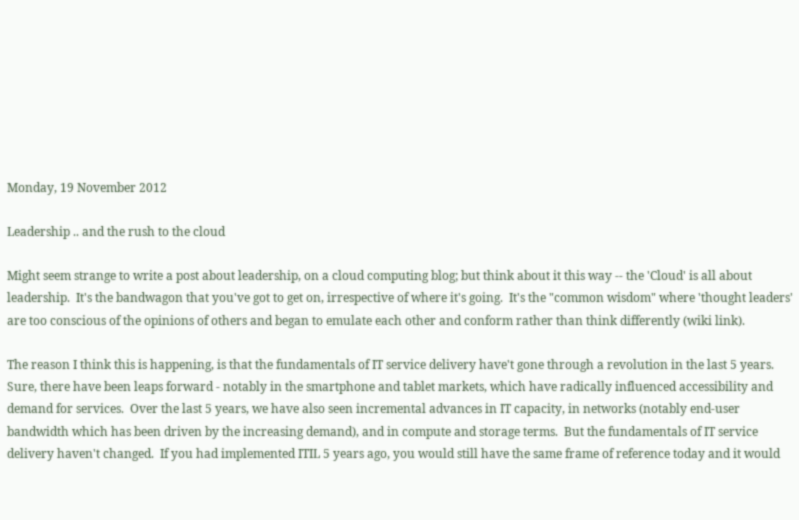Monday, 19 November 2012

Leadership .. and the rush to the cloud

Might seem strange to write a post about leadership, on a cloud computing blog; but think about it this way -- the 'Cloud' is all about leadership.  It's the bandwagon that you've got to get on, irrespective of where it's going.  It's the "common wisdom" where 'thought leaders' are too conscious of the opinions of others and began to emulate each other and conform rather than think differently (wiki link).

The reason I think this is happening, is that the fundamentals of IT service delivery have't gone through a revolution in the last 5 years.  Sure, there have been leaps forward - notably in the smartphone and tablet markets, which have radically influenced accessibility and demand for services.  Over the last 5 years, we have also seen incremental advances in IT capacity, in networks (notably end-user bandwidth which has been driven by the increasing demand), and in compute and storage terms.  But the fundamentals of IT service delivery haven't changed.  If you had implemented ITIL 5 years ago, you would still have the same frame of reference today and it would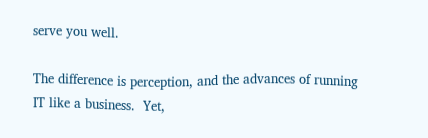serve you well.

The difference is perception, and the advances of running IT like a business.  Yet,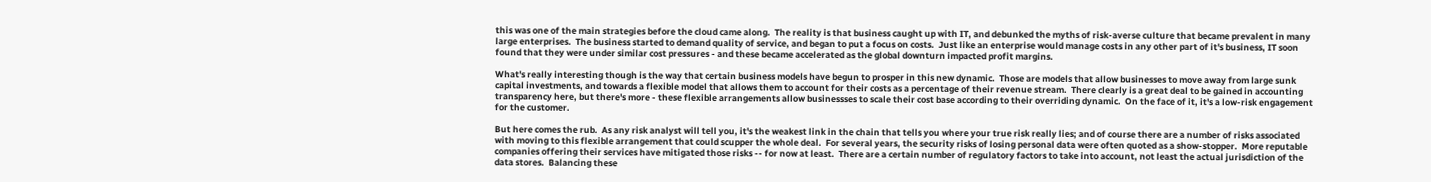this was one of the main strategies before the cloud came along.  The reality is that business caught up with IT, and debunked the myths of risk-averse culture that became prevalent in many large enterprises.  The business started to demand quality of service, and began to put a focus on costs.  Just like an enterprise would manage costs in any other part of it's business, IT soon found that they were under similar cost pressures - and these became accelerated as the global downturn impacted profit margins.

What's really interesting though is the way that certain business models have begun to prosper in this new dynamic.  Those are models that allow businesses to move away from large sunk capital investments, and towards a flexible model that allows them to account for their costs as a percentage of their revenue stream.  There clearly is a great deal to be gained in accounting transparency here, but there's more - these flexible arrangements allow businessses to scale their cost base according to their overriding dynamic.  On the face of it, it's a low-risk engagement for the customer.

But here comes the rub.  As any risk analyst will tell you, it's the weakest link in the chain that tells you where your true risk really lies; and of course there are a number of risks associated with moving to this flexible arrangement that could scupper the whole deal.  For several years, the security risks of losing personal data were often quoted as a show-stopper.  More reputable companies offering their services have mitigated those risks -- for now at least.  There are a certain number of regulatory factors to take into account, not least the actual jurisdiction of the data stores.  Balancing these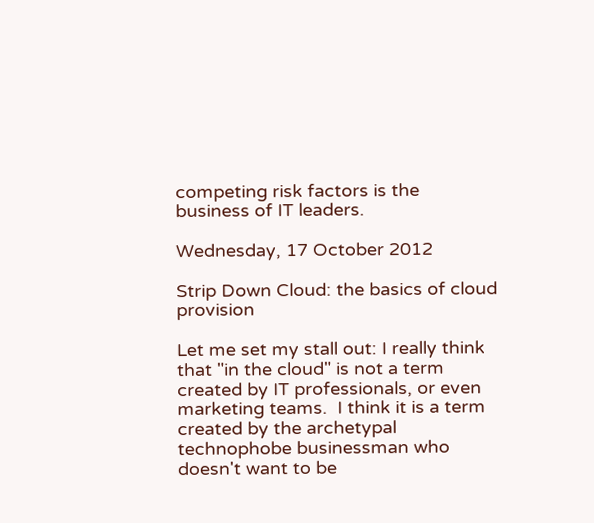competing risk factors is the business of IT leaders.

Wednesday, 17 October 2012

Strip Down Cloud: the basics of cloud provision

Let me set my stall out: I really think that "in the cloud" is not a term created by IT professionals, or even marketing teams.  I think it is a term created by the archetypal technophobe businessman who doesn't want to be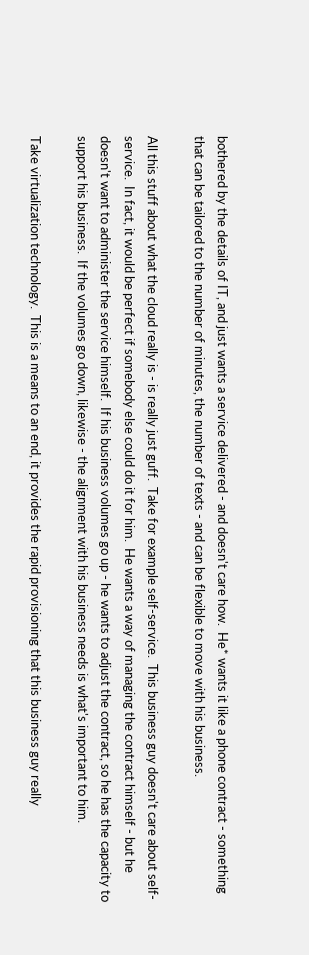bothered by the details of IT, and just wants a service delivered - and doesn't care how.  He* wants it like a phone contract - something that can be tailored to the number of minutes, the number of texts - and can be flexible to move with his business.

All this stuff about what the cloud really is - is really just guff.  Take for example self-service.  This business guy doesn't care about self-service.  In fact, it would be perfect if somebody else could do it for him.  He wants a way of managing the contract himself - but he doesn't want to administer the service himself.  If his business volumes go up - he wants to adjust the contract, so he has the capacity to support his business.  If the volumes go down, likewise - the alignment with his business needs is what's important to him.

Take virtualization technology.  This is a means to an end, it provides the rapid provisioning that this business guy really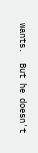wants.  But he doesn't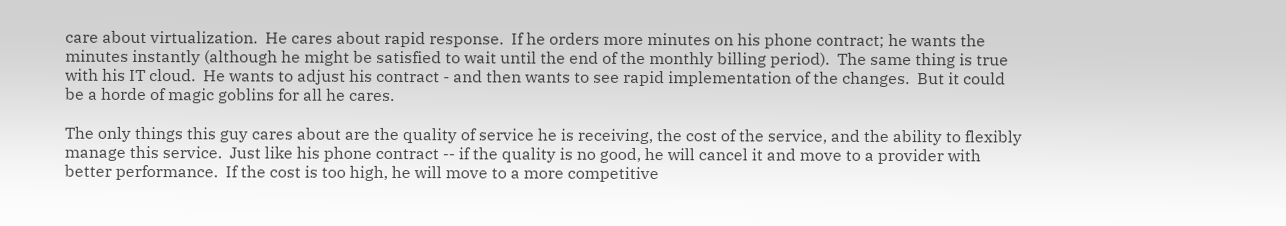care about virtualization.  He cares about rapid response.  If he orders more minutes on his phone contract; he wants the minutes instantly (although he might be satisfied to wait until the end of the monthly billing period).  The same thing is true with his IT cloud.  He wants to adjust his contract - and then wants to see rapid implementation of the changes.  But it could be a horde of magic goblins for all he cares.

The only things this guy cares about are the quality of service he is receiving, the cost of the service, and the ability to flexibly manage this service.  Just like his phone contract -- if the quality is no good, he will cancel it and move to a provider with better performance.  If the cost is too high, he will move to a more competitive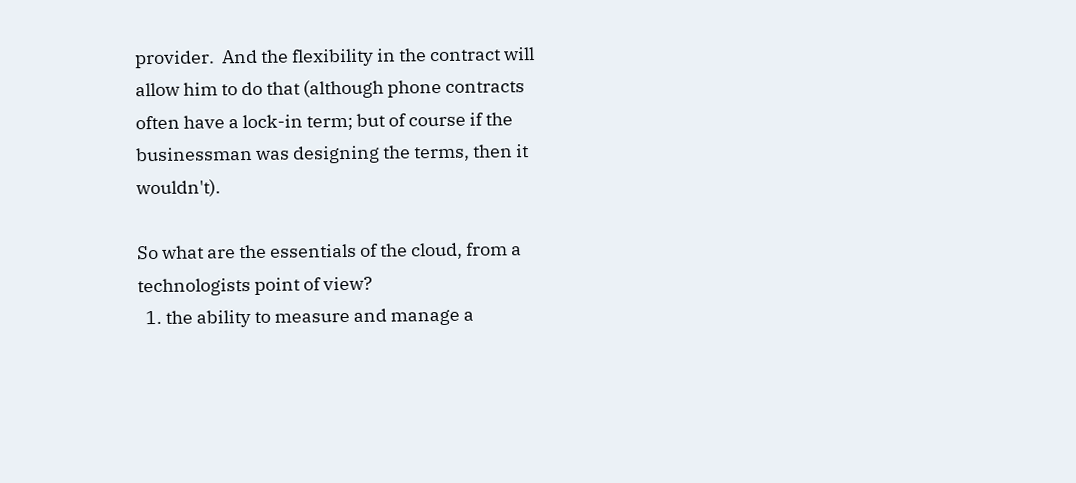provider.  And the flexibility in the contract will allow him to do that (although phone contracts often have a lock-in term; but of course if the businessman was designing the terms, then it wouldn't).

So what are the essentials of the cloud, from a technologists point of view?
  1. the ability to measure and manage a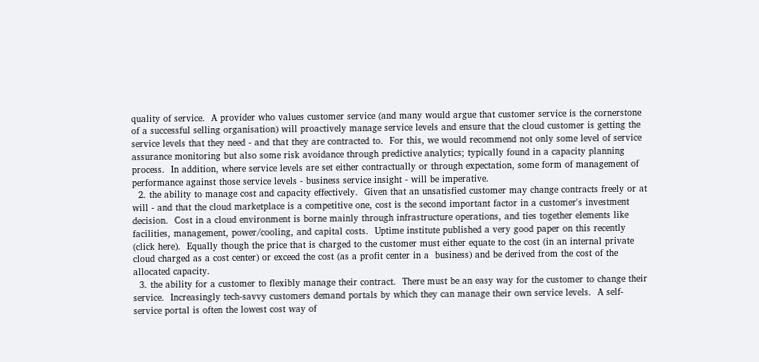quality of service.  A provider who values customer service (and many would argue that customer service is the cornerstone of a successful selling organisation) will proactively manage service levels and ensure that the cloud customer is getting the service levels that they need - and that they are contracted to.  For this, we would recommend not only some level of service assurance monitoring but also some risk avoidance through predictive analytics; typically found in a capacity planning process.  In addition, where service levels are set either contractually or through expectation, some form of management of performance against those service levels - business service insight - will be imperative.
  2. the ability to manage cost and capacity effectively.  Given that an unsatisfied customer may change contracts freely or at will - and that the cloud marketplace is a competitive one, cost is the second important factor in a customer's investment decision.  Cost in a cloud environment is borne mainly through infrastructure operations, and ties together elements like facilities, management, power/cooling, and capital costs.  Uptime institute published a very good paper on this recently (click here).  Equally though the price that is charged to the customer must either equate to the cost (in an internal private cloud charged as a cost center) or exceed the cost (as a profit center in a  business) and be derived from the cost of the allocated capacity.
  3. the ability for a customer to flexibly manage their contract.  There must be an easy way for the customer to change their service.  Increasingly tech-savvy customers demand portals by which they can manage their own service levels.  A self-service portal is often the lowest cost way of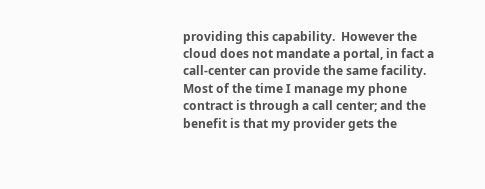providing this capability.  However the cloud does not mandate a portal, in fact a call-center can provide the same facility.  Most of the time I manage my phone contract is through a call center; and the benefit is that my provider gets the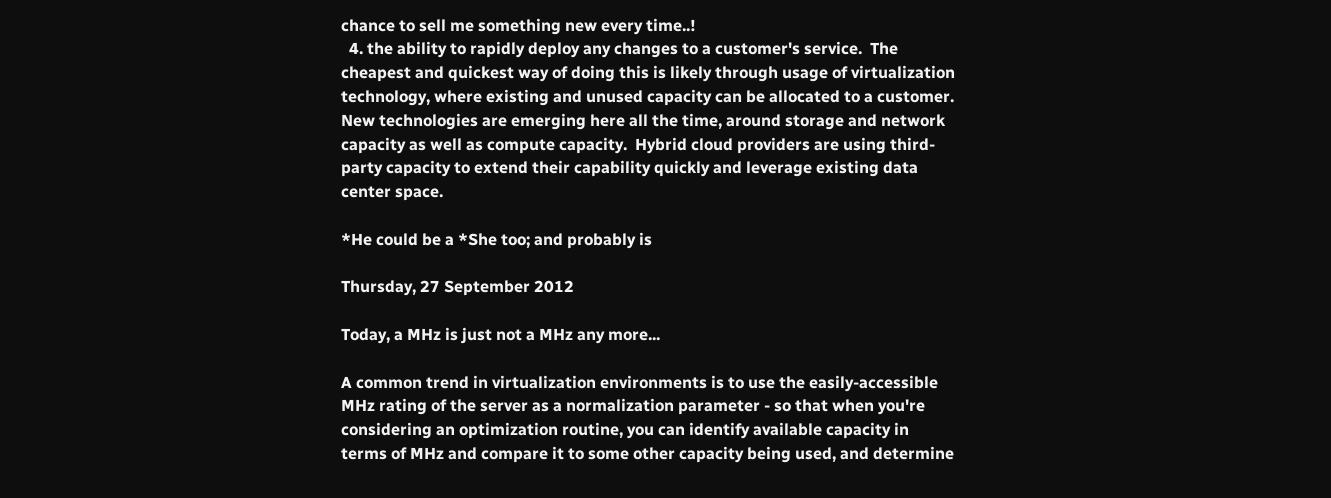chance to sell me something new every time..!
  4. the ability to rapidly deploy any changes to a customer's service.  The cheapest and quickest way of doing this is likely through usage of virtualization technology, where existing and unused capacity can be allocated to a customer.  New technologies are emerging here all the time, around storage and network capacity as well as compute capacity.  Hybrid cloud providers are using third-party capacity to extend their capability quickly and leverage existing data center space.

*He could be a *She too; and probably is

Thursday, 27 September 2012

Today, a MHz is just not a MHz any more...

A common trend in virtualization environments is to use the easily-accessible MHz rating of the server as a normalization parameter - so that when you're considering an optimization routine, you can identify available capacity in terms of MHz and compare it to some other capacity being used, and determine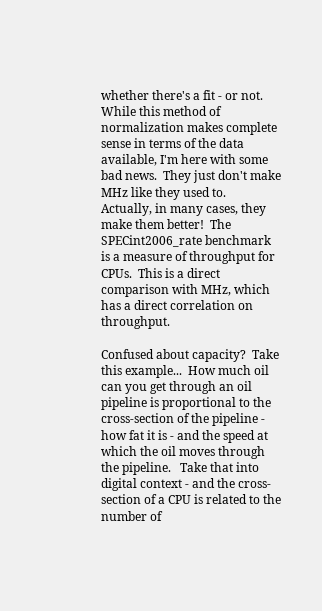whether there's a fit - or not.  While this method of normalization makes complete sense in terms of the data available, I'm here with some bad news.  They just don't make MHz like they used to.  Actually, in many cases, they make them better!  The SPECint2006_rate benchmark is a measure of throughput for CPUs.  This is a direct comparison with MHz, which has a direct correlation on throughput.

Confused about capacity?  Take this example...  How much oil can you get through an oil pipeline is proportional to the cross-section of the pipeline - how fat it is - and the speed at which the oil moves through the pipeline.   Take that into digital context - and the cross-section of a CPU is related to the number of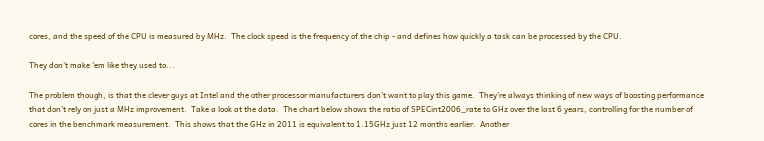cores, and the speed of the CPU is measured by MHz.  The clock speed is the frequency of the chip - and defines how quickly a task can be processed by the CPU.

They don't make 'em like they used to...

The problem though, is that the clever guys at Intel and the other processor manufacturers don't want to play this game.  They're always thinking of new ways of boosting performance that don't rely on just a MHz improvement.  Take a look at the data.  The chart below shows the ratio of SPECint2006_rate to GHz over the last 6 years, controlling for the number of cores in the benchmark measurement.  This shows that the GHz in 2011 is equivalent to 1.15GHz just 12 months earlier.  Another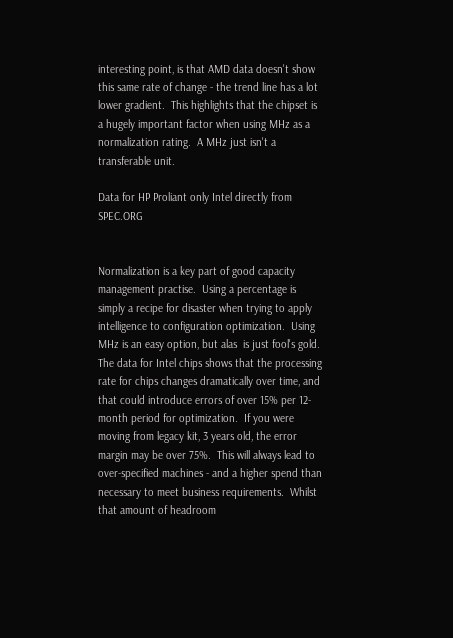interesting point, is that AMD data doesn't show this same rate of change - the trend line has a lot lower gradient.  This highlights that the chipset is a hugely important factor when using MHz as a normalization rating.  A MHz just isn't a transferable unit.

Data for HP Proliant only Intel directly from SPEC.ORG


Normalization is a key part of good capacity management practise.  Using a percentage is simply a recipe for disaster when trying to apply intelligence to configuration optimization.  Using MHz is an easy option, but alas  is just fool's gold.  The data for Intel chips shows that the processing rate for chips changes dramatically over time, and that could introduce errors of over 15% per 12-month period for optimization.  If you were moving from legacy kit, 3 years old, the error margin may be over 75%.  This will always lead to over-specified machines - and a higher spend than necessary to meet business requirements.  Whilst that amount of headroom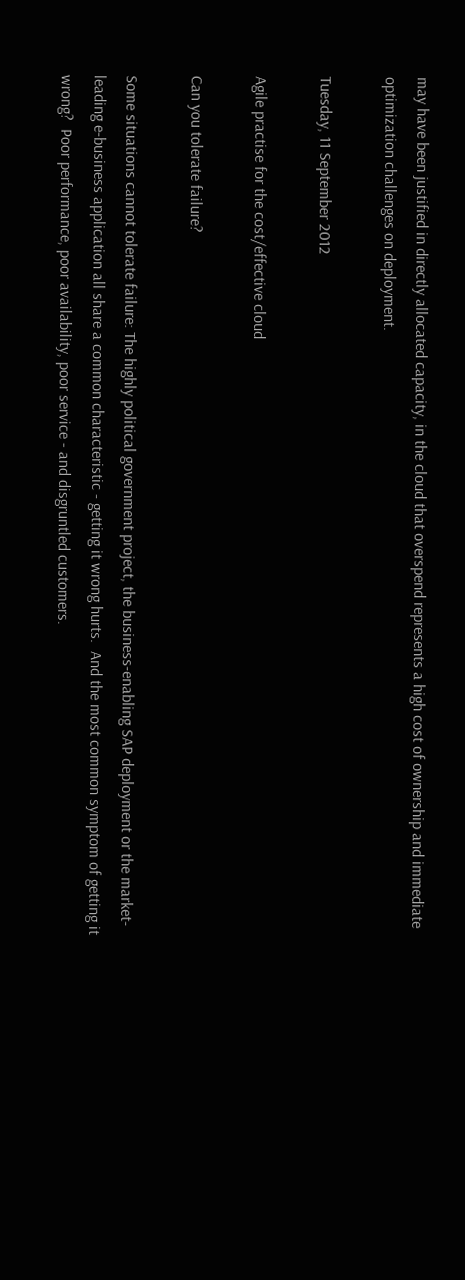may have been justified in directly allocated capacity, in the cloud that overspend represents a high cost of ownership and immediate optimization challenges on deployment.

Tuesday, 11 September 2012

Agile practise for the cost/effective cloud

Can you tolerate failure?

Some situations cannot tolerate failure: The highly political government project, the business-enabling SAP deployment or the market-leading e-business application all share a common characteristic - getting it wrong hurts.  And the most common symptom of getting it wrong?  Poor performance, poor availability, poor service - and disgruntled customers.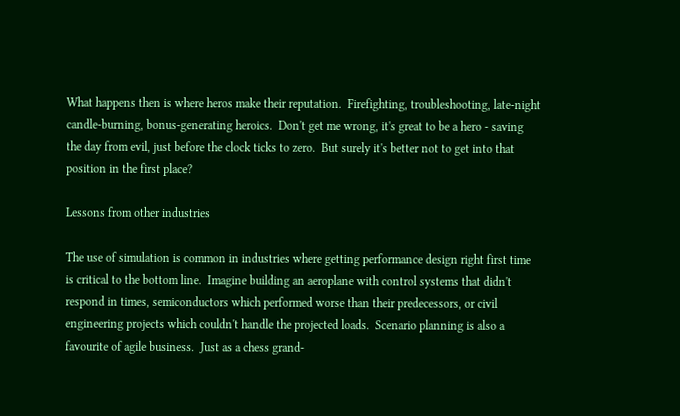What happens then is where heros make their reputation.  Firefighting, troubleshooting, late-night candle-burning, bonus-generating heroics.  Don't get me wrong, it's great to be a hero - saving the day from evil, just before the clock ticks to zero.  But surely it's better not to get into that position in the first place?

Lessons from other industries

The use of simulation is common in industries where getting performance design right first time is critical to the bottom line.  Imagine building an aeroplane with control systems that didn't respond in times, semiconductors which performed worse than their predecessors, or civil engineering projects which couldn't handle the projected loads.  Scenario planning is also a favourite of agile business.  Just as a chess grand-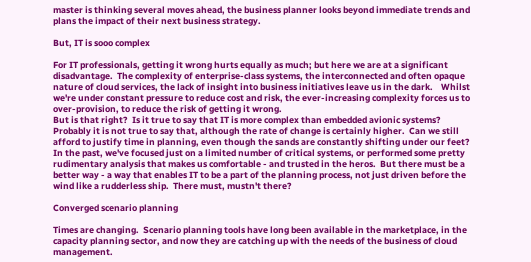master is thinking several moves ahead, the business planner looks beyond immediate trends and plans the impact of their next business strategy.

But, IT is sooo complex

For IT professionals, getting it wrong hurts equally as much; but here we are at a significant disadvantage.  The complexity of enterprise-class systems, the interconnected and often opaque nature of cloud services, the lack of insight into business initiatives leave us in the dark.    Whilst we're under constant pressure to reduce cost and risk, the ever-increasing complexity forces us to over-provision, to reduce the risk of getting it wrong.
But is that right?  Is it true to say that IT is more complex than embedded avionic systems?  Probably it is not true to say that, although the rate of change is certainly higher.  Can we still afford to justify time in planning, even though the sands are constantly shifting under our feet?  In the past, we've focused just on a limited number of critical systems, or performed some pretty rudimentary analysis that makes us comfortable - and trusted in the heros.  But there must be a better way - a way that enables IT to be a part of the planning process, not just driven before the wind like a rudderless ship.  There must, mustn't there?

Converged scenario planning

Times are changing.  Scenario planning tools have long been available in the marketplace, in the capacity planning sector, and now they are catching up with the needs of the business of cloud management.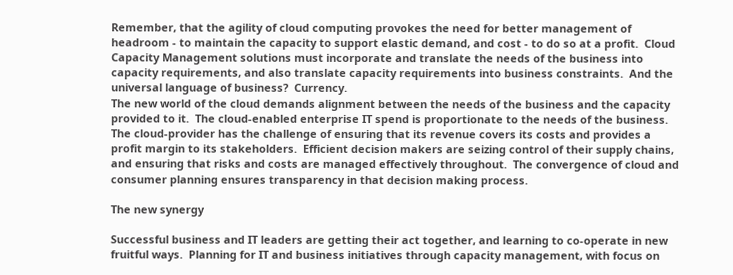Remember, that the agility of cloud computing provokes the need for better management of headroom - to maintain the capacity to support elastic demand, and cost - to do so at a profit.  Cloud Capacity Management solutions must incorporate and translate the needs of the business into capacity requirements, and also translate capacity requirements into business constraints.  And the universal language of business?  Currency.
The new world of the cloud demands alignment between the needs of the business and the capacity provided to it.  The cloud-enabled enterprise IT spend is proportionate to the needs of the business.  The cloud-provider has the challenge of ensuring that its revenue covers its costs and provides a profit margin to its stakeholders.  Efficient decision makers are seizing control of their supply chains, and ensuring that risks and costs are managed effectively throughout.  The convergence of cloud and consumer planning ensures transparency in that decision making process.

The new synergy

Successful business and IT leaders are getting their act together, and learning to co-operate in new fruitful ways.  Planning for IT and business initiatives through capacity management, with focus on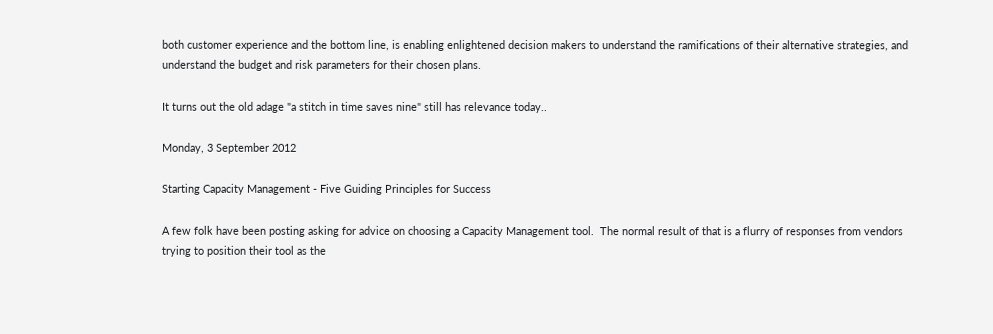both customer experience and the bottom line, is enabling enlightened decision makers to understand the ramifications of their alternative strategies, and understand the budget and risk parameters for their chosen plans.

It turns out the old adage "a stitch in time saves nine" still has relevance today..

Monday, 3 September 2012

Starting Capacity Management - Five Guiding Principles for Success

A few folk have been posting asking for advice on choosing a Capacity Management tool.  The normal result of that is a flurry of responses from vendors trying to position their tool as the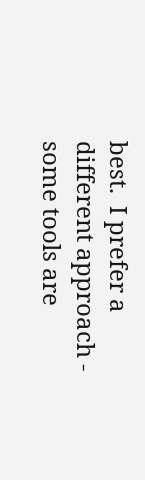best.  I prefer a different approach - some tools are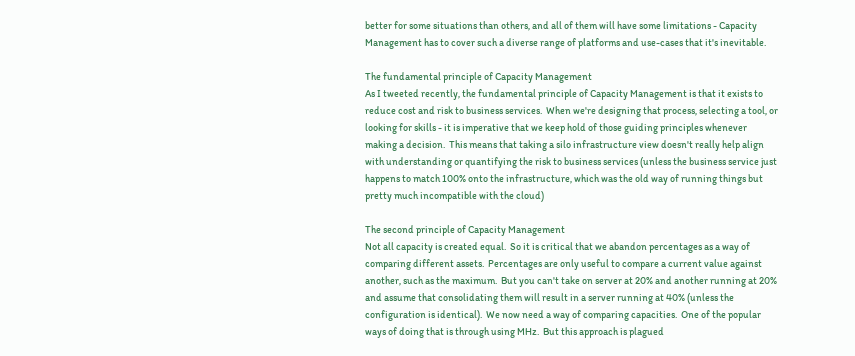better for some situations than others, and all of them will have some limitations - Capacity Management has to cover such a diverse range of platforms and use-cases that it's inevitable.

The fundamental principle of Capacity Management
As I tweeted recently, the fundamental principle of Capacity Management is that it exists to reduce cost and risk to business services.  When we're designing that process, selecting a tool, or looking for skills - it is imperative that we keep hold of those guiding principles whenever making a decision.  This means that taking a silo infrastructure view doesn't really help align with understanding or quantifying the risk to business services (unless the business service just happens to match 100% onto the infrastructure, which was the old way of running things but pretty much incompatible with the cloud)

The second principle of Capacity Management
Not all capacity is created equal.  So it is critical that we abandon percentages as a way of comparing different assets.  Percentages are only useful to compare a current value against another, such as the maximum.  But you can't take on server at 20% and another running at 20% and assume that consolidating them will result in a server running at 40% (unless the configuration is identical).  We now need a way of comparing capacities.  One of the popular ways of doing that is through using MHz.  But this approach is plagued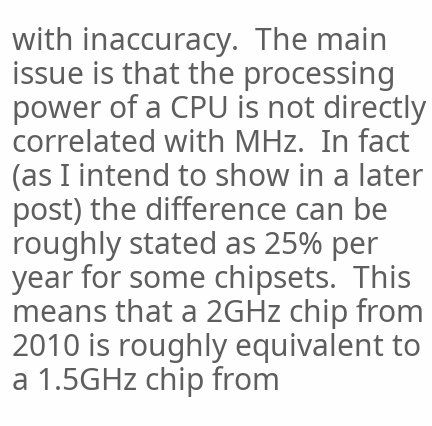with inaccuracy.  The main issue is that the processing power of a CPU is not directly correlated with MHz.  In fact (as I intend to show in a later post) the difference can be roughly stated as 25% per year for some chipsets.  This means that a 2GHz chip from 2010 is roughly equivalent to a 1.5GHz chip from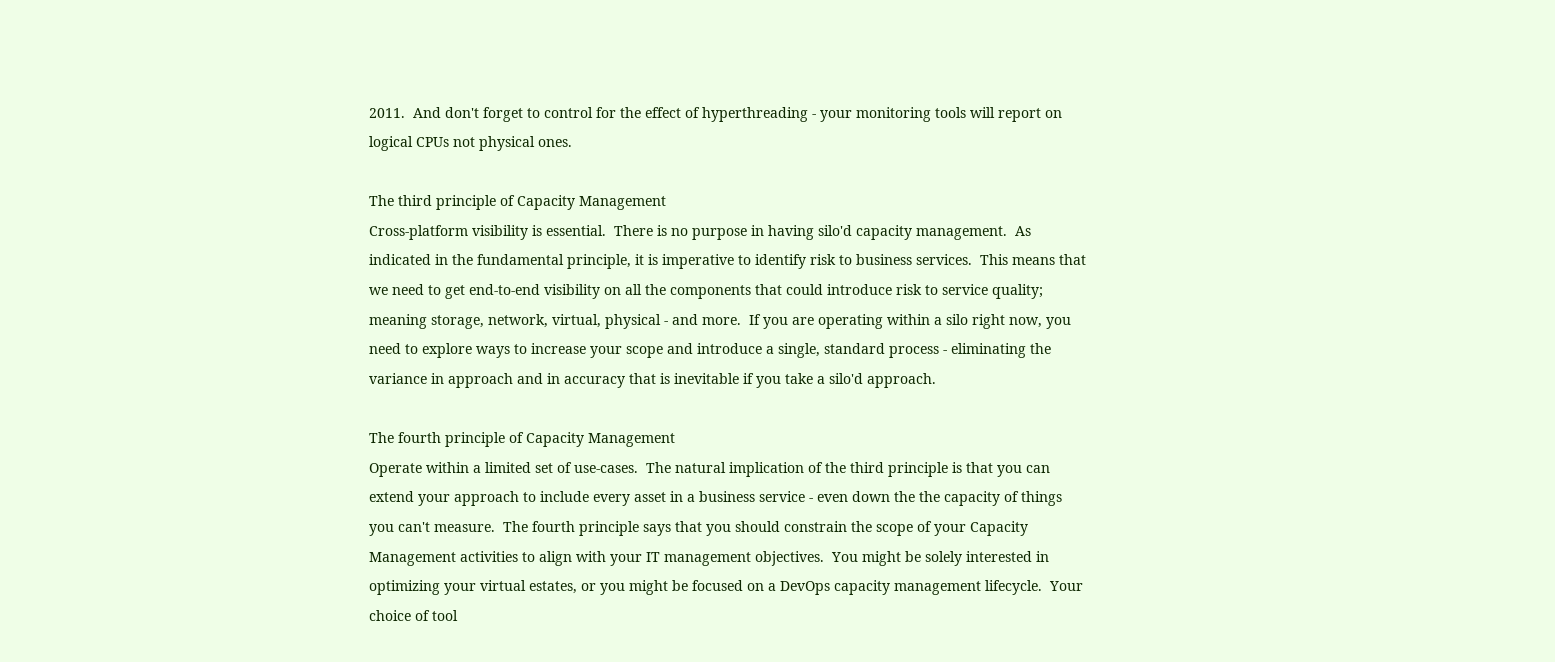2011.  And don't forget to control for the effect of hyperthreading - your monitoring tools will report on logical CPUs not physical ones.

The third principle of Capacity Management
Cross-platform visibility is essential.  There is no purpose in having silo'd capacity management.  As indicated in the fundamental principle, it is imperative to identify risk to business services.  This means that we need to get end-to-end visibility on all the components that could introduce risk to service quality; meaning storage, network, virtual, physical - and more.  If you are operating within a silo right now, you need to explore ways to increase your scope and introduce a single, standard process - eliminating the variance in approach and in accuracy that is inevitable if you take a silo'd approach.

The fourth principle of Capacity Management
Operate within a limited set of use-cases.  The natural implication of the third principle is that you can extend your approach to include every asset in a business service - even down the the capacity of things you can't measure.  The fourth principle says that you should constrain the scope of your Capacity Management activities to align with your IT management objectives.  You might be solely interested in optimizing your virtual estates, or you might be focused on a DevOps capacity management lifecycle.  Your choice of tool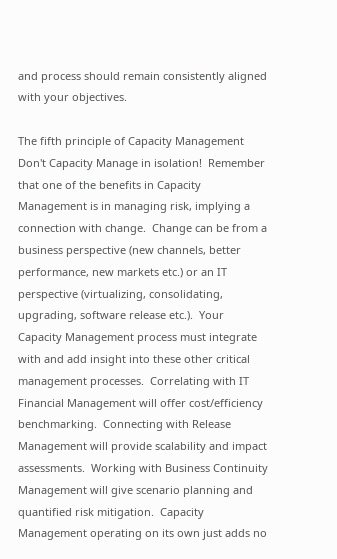and process should remain consistently aligned with your objectives.

The fifth principle of Capacity Management
Don't Capacity Manage in isolation!  Remember that one of the benefits in Capacity Management is in managing risk, implying a connection with change.  Change can be from a business perspective (new channels, better performance, new markets etc.) or an IT perspective (virtualizing, consolidating, upgrading, software release etc.).  Your Capacity Management process must integrate with and add insight into these other critical management processes.  Correlating with IT Financial Management will offer cost/efficiency benchmarking.  Connecting with Release Management will provide scalability and impact assessments.  Working with Business Continuity Management will give scenario planning and quantified risk mitigation.  Capacity Management operating on its own just adds no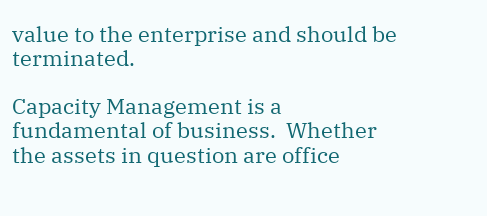value to the enterprise and should be terminated.

Capacity Management is a fundamental of business.  Whether the assets in question are office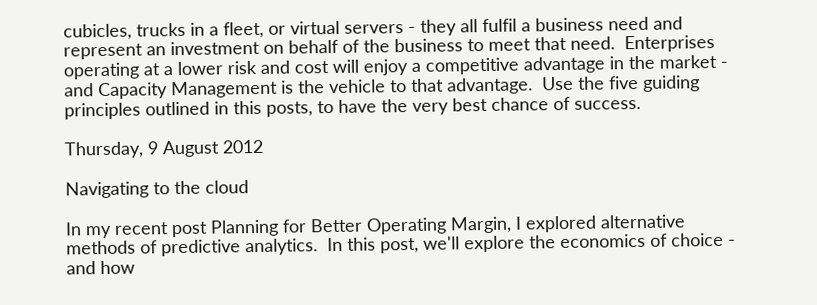cubicles, trucks in a fleet, or virtual servers - they all fulfil a business need and represent an investment on behalf of the business to meet that need.  Enterprises operating at a lower risk and cost will enjoy a competitive advantage in the market - and Capacity Management is the vehicle to that advantage.  Use the five guiding principles outlined in this posts, to have the very best chance of success.

Thursday, 9 August 2012

Navigating to the cloud

In my recent post Planning for Better Operating Margin, I explored alternative methods of predictive analytics.  In this post, we'll explore the economics of choice - and how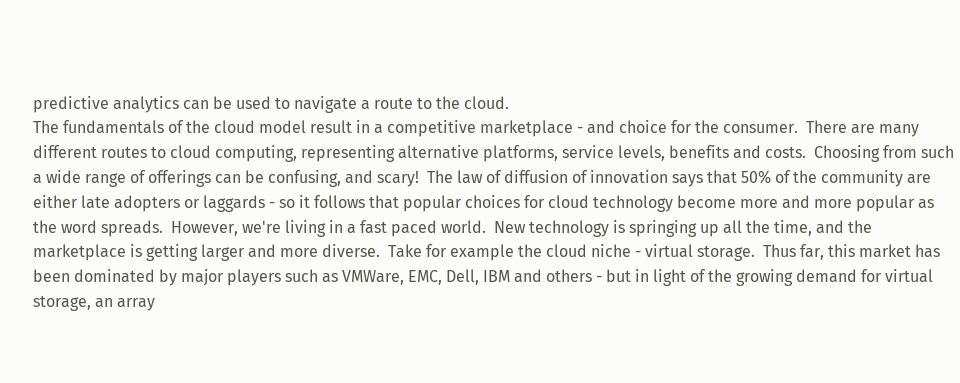predictive analytics can be used to navigate a route to the cloud.
The fundamentals of the cloud model result in a competitive marketplace - and choice for the consumer.  There are many different routes to cloud computing, representing alternative platforms, service levels, benefits and costs.  Choosing from such a wide range of offerings can be confusing, and scary!  The law of diffusion of innovation says that 50% of the community are either late adopters or laggards - so it follows that popular choices for cloud technology become more and more popular as the word spreads.  However, we're living in a fast paced world.  New technology is springing up all the time, and the marketplace is getting larger and more diverse.  Take for example the cloud niche - virtual storage.  Thus far, this market has been dominated by major players such as VMWare, EMC, Dell, IBM and others - but in light of the growing demand for virtual storage, an array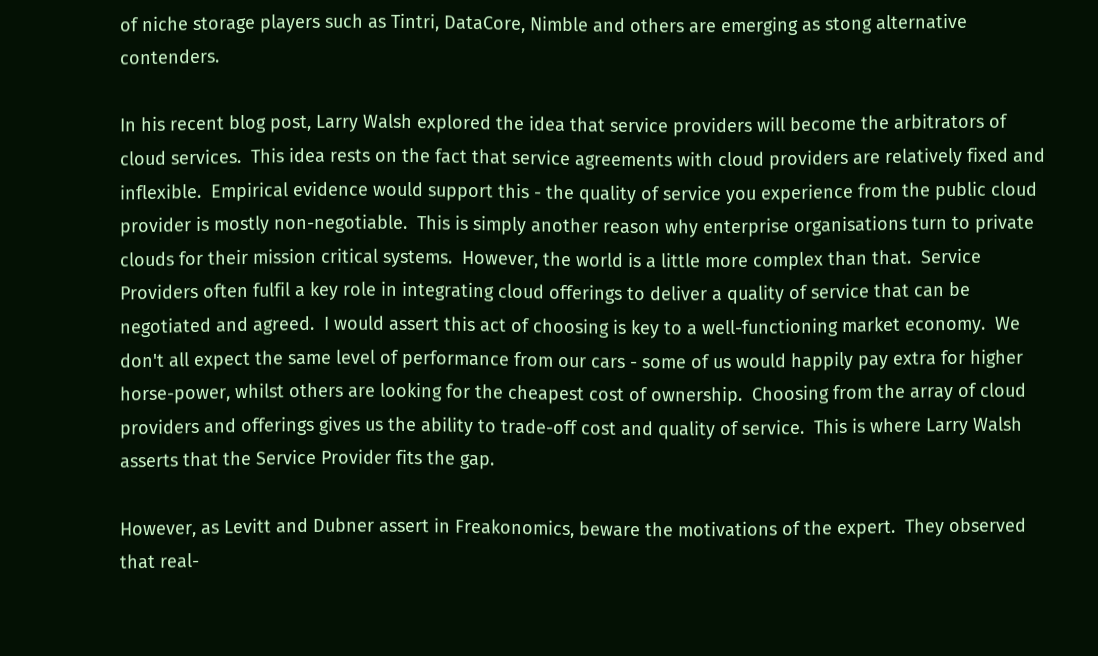of niche storage players such as Tintri, DataCore, Nimble and others are emerging as stong alternative contenders.

In his recent blog post, Larry Walsh explored the idea that service providers will become the arbitrators of cloud services.  This idea rests on the fact that service agreements with cloud providers are relatively fixed and inflexible.  Empirical evidence would support this - the quality of service you experience from the public cloud provider is mostly non-negotiable.  This is simply another reason why enterprise organisations turn to private clouds for their mission critical systems.  However, the world is a little more complex than that.  Service Providers often fulfil a key role in integrating cloud offerings to deliver a quality of service that can be negotiated and agreed.  I would assert this act of choosing is key to a well-functioning market economy.  We don't all expect the same level of performance from our cars - some of us would happily pay extra for higher horse-power, whilst others are looking for the cheapest cost of ownership.  Choosing from the array of cloud providers and offerings gives us the ability to trade-off cost and quality of service.  This is where Larry Walsh asserts that the Service Provider fits the gap.

However, as Levitt and Dubner assert in Freakonomics, beware the motivations of the expert.  They observed that real-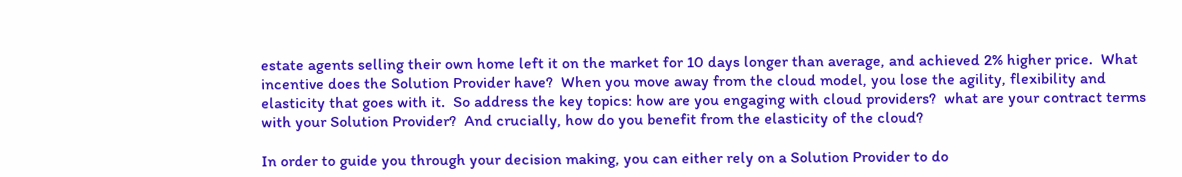estate agents selling their own home left it on the market for 10 days longer than average, and achieved 2% higher price.  What incentive does the Solution Provider have?  When you move away from the cloud model, you lose the agility, flexibility and elasticity that goes with it.  So address the key topics: how are you engaging with cloud providers?  what are your contract terms with your Solution Provider?  And crucially, how do you benefit from the elasticity of the cloud?

In order to guide you through your decision making, you can either rely on a Solution Provider to do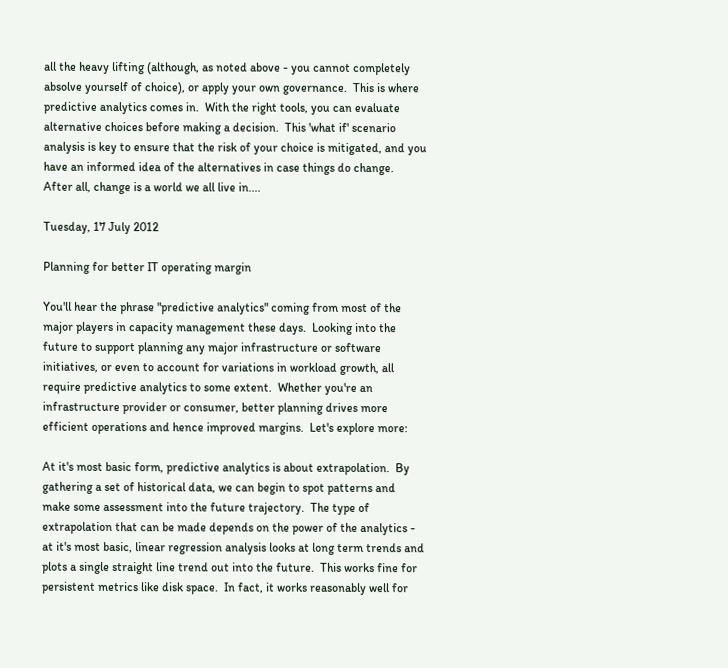all the heavy lifting (although, as noted above - you cannot completely absolve yourself of choice), or apply your own governance.  This is where predictive analytics comes in.  With the right tools, you can evaluate alternative choices before making a decision.  This 'what if' scenario analysis is key to ensure that the risk of your choice is mitigated, and you have an informed idea of the alternatives in case things do change.  After all, change is a world we all live in....

Tuesday, 17 July 2012

Planning for better IT operating margin

You'll hear the phrase "predictive analytics" coming from most of the major players in capacity management these days.  Looking into the future to support planning any major infrastructure or software initiatives, or even to account for variations in workload growth, all require predictive analytics to some extent.  Whether you're an infrastructure provider or consumer, better planning drives more efficient operations and hence improved margins.  Let's explore more:

At it's most basic form, predictive analytics is about extrapolation.  By gathering a set of historical data, we can begin to spot patterns and make some assessment into the future trajectory.  The type of extrapolation that can be made depends on the power of the analytics - at it's most basic, linear regression analysis looks at long term trends and plots a single straight line trend out into the future.  This works fine for persistent metrics like disk space.  In fact, it works reasonably well for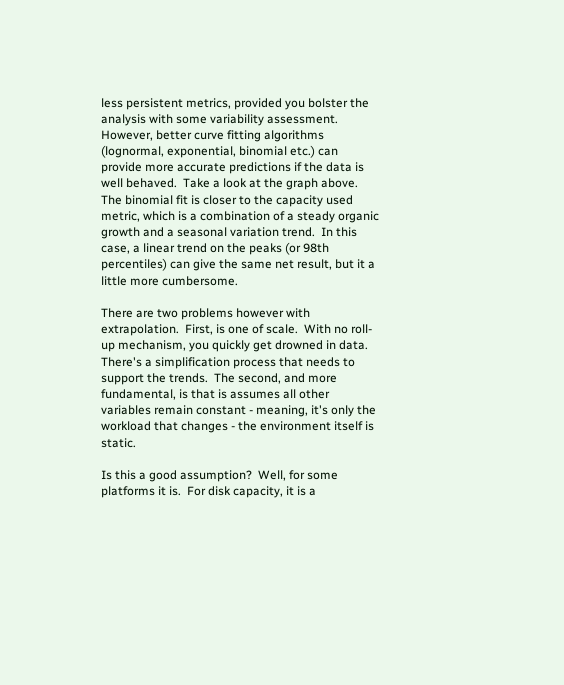less persistent metrics, provided you bolster the analysis with some variability assessment.  However, better curve fitting algorithms (lognormal, exponential, binomial etc.) can provide more accurate predictions if the data is well behaved.  Take a look at the graph above.  The binomial fit is closer to the capacity used metric, which is a combination of a steady organic growth and a seasonal variation trend.  In this case, a linear trend on the peaks (or 98th percentiles) can give the same net result, but it a little more cumbersome.

There are two problems however with extrapolation.  First, is one of scale.  With no roll-up mechanism, you quickly get drowned in data.  There's a simplification process that needs to support the trends.  The second, and more fundamental, is that is assumes all other variables remain constant - meaning, it's only the workload that changes - the environment itself is static.

Is this a good assumption?  Well, for some platforms it is.  For disk capacity, it is a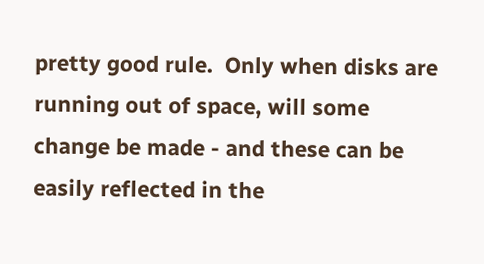pretty good rule.  Only when disks are running out of space, will some change be made - and these can be easily reflected in the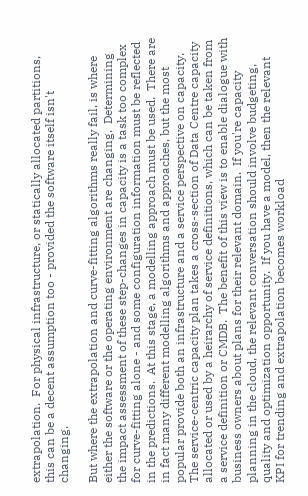extrapolation.  For physical infrastructure, or statically allocated partitions, this can be a decent assumption too - provided the software itself isn't changing.

But where the extrapolation and curve-fitting algorithms really fail, is where either the software or the operating environment are changing.  Determining the impact assessment of these step-changes in capacity is a task too complex for curve-fitting alone - and some configuration information must be reflected in the predictions.  At this stage, a modelling approach must be used.  There are in fact many different modelling algorithms and approaches, but the most popular provide both an infrastructure and a service perspective on capacity.  The service-centric capacity plan takes a cross-section of Data Centre capacity allocated or used by a heirarchy of service definitions, which can be taken from a service definition or CMDB.  The benefit of this view is to enable dialogue with business owners about plans for their relevant domain.  If you're capacity planning in the cloud, the relevant conversation should involve budgeting, quality and optimization opportunity.  If you have a model, then the relevant KPI for trending and extrapolation becomes workload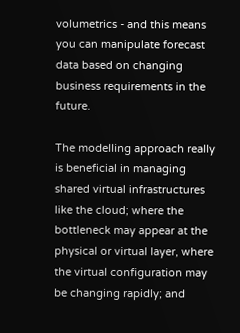volumetrics - and this means you can manipulate forecast data based on changing business requirements in the future.

The modelling approach really is beneficial in managing shared virtual infrastructures like the cloud; where the bottleneck may appear at the physical or virtual layer, where the virtual configuration may be changing rapidly; and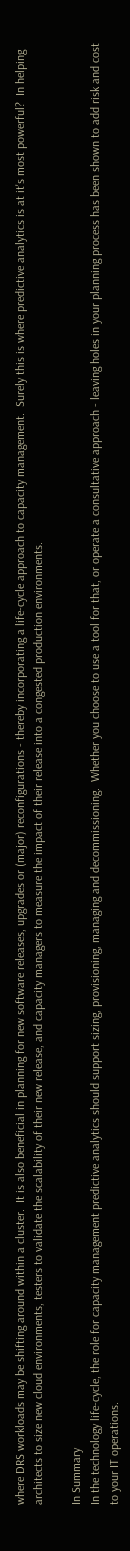where DRS workloads may be shifting around within a cluster.  It is also beneficial in planning for new software releases, upgrades or (major) reconfigurations - thereby incorporating a life-cycle approach to capacity management.  Surely this is where predictive analytics is at it's most powerful?  In helping architects to size new cloud environments, testers to validate the scalability of their new release, and capacity managers to measure the impact of their release into a congested production environments.

In Summary
In the technology life-cycle, the role for capacity management predictive analytics should support sizing, provisioning, managing and decommissioning.  Whether you choose to use a tool for that, or operate a consultative approach - leaving holes in your planning process has been shown to add risk and cost to your IT operations.